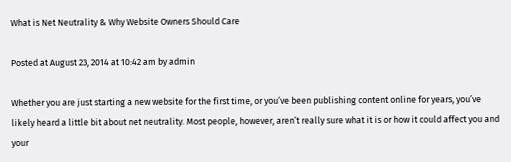What is Net Neutrality & Why Website Owners Should Care

Posted at August 23, 2014 at 10:42 am by admin

Whether you are just starting a new website for the first time, or you’ve been publishing content online for years, you’ve likely heard a little bit about net neutrality. Most people, however, aren’t really sure what it is or how it could affect you and your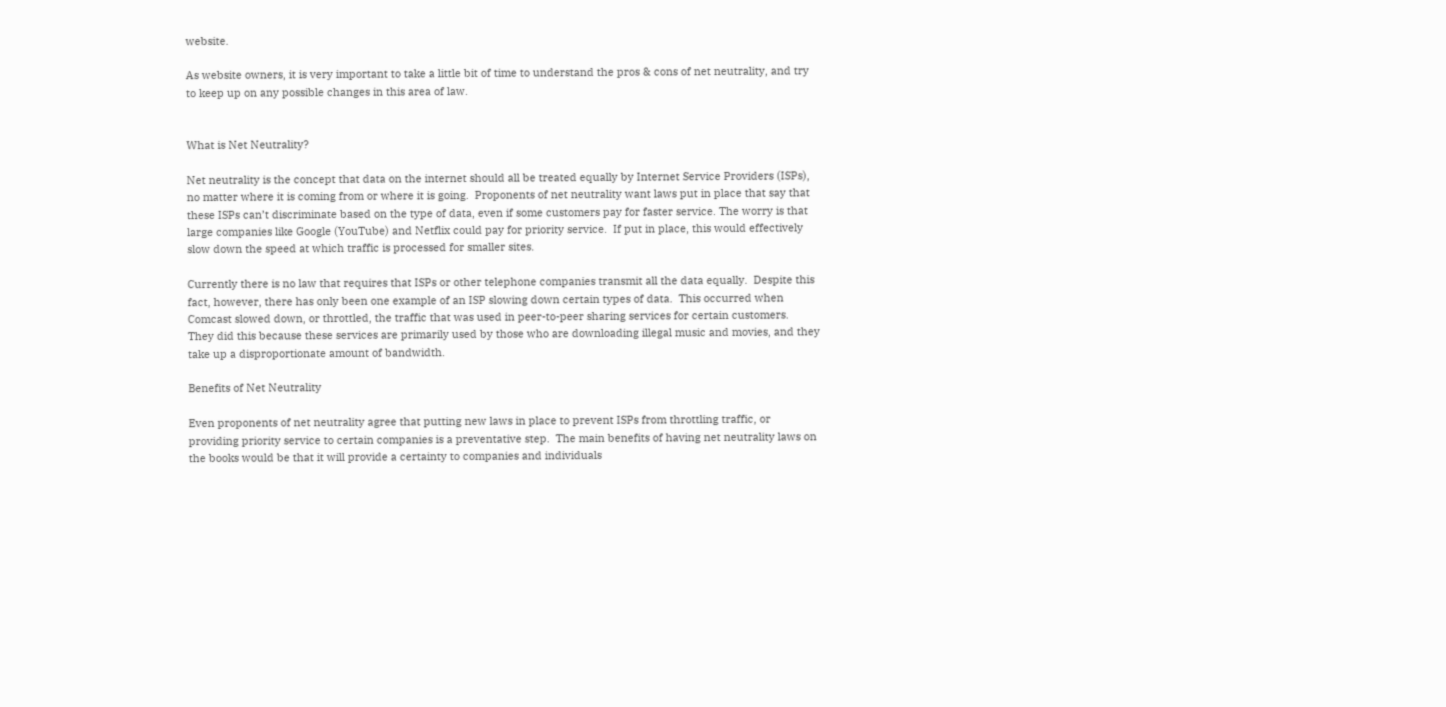website.

As website owners, it is very important to take a little bit of time to understand the pros & cons of net neutrality, and try to keep up on any possible changes in this area of law.


What is Net Neutrality?

Net neutrality is the concept that data on the internet should all be treated equally by Internet Service Providers (ISPs), no matter where it is coming from or where it is going.  Proponents of net neutrality want laws put in place that say that these ISPs can’t discriminate based on the type of data, even if some customers pay for faster service. The worry is that large companies like Google (YouTube) and Netflix could pay for priority service.  If put in place, this would effectively slow down the speed at which traffic is processed for smaller sites.

Currently there is no law that requires that ISPs or other telephone companies transmit all the data equally.  Despite this fact, however, there has only been one example of an ISP slowing down certain types of data.  This occurred when Comcast slowed down, or throttled, the traffic that was used in peer-to-peer sharing services for certain customers.  They did this because these services are primarily used by those who are downloading illegal music and movies, and they take up a disproportionate amount of bandwidth.

Benefits of Net Neutrality

Even proponents of net neutrality agree that putting new laws in place to prevent ISPs from throttling traffic, or providing priority service to certain companies is a preventative step.  The main benefits of having net neutrality laws on the books would be that it will provide a certainty to companies and individuals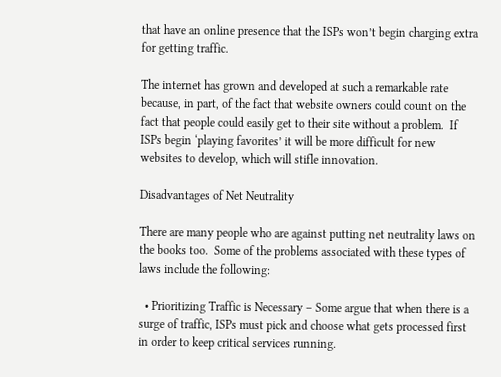that have an online presence that the ISPs won’t begin charging extra for getting traffic.

The internet has grown and developed at such a remarkable rate because, in part, of the fact that website owners could count on the fact that people could easily get to their site without a problem.  If ISPs begin ‘playing favorites’ it will be more difficult for new websites to develop, which will stifle innovation.

Disadvantages of Net Neutrality

There are many people who are against putting net neutrality laws on the books too.  Some of the problems associated with these types of laws include the following:

  • Prioritizing Traffic is Necessary – Some argue that when there is a surge of traffic, ISPs must pick and choose what gets processed first in order to keep critical services running.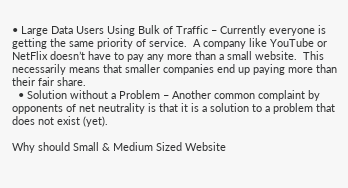• Large Data Users Using Bulk of Traffic – Currently everyone is getting the same priority of service.  A company like YouTube or NetFlix doesn’t have to pay any more than a small website.  This necessarily means that smaller companies end up paying more than their fair share.
  • Solution without a Problem – Another common complaint by opponents of net neutrality is that it is a solution to a problem that does not exist (yet).

Why should Small & Medium Sized Website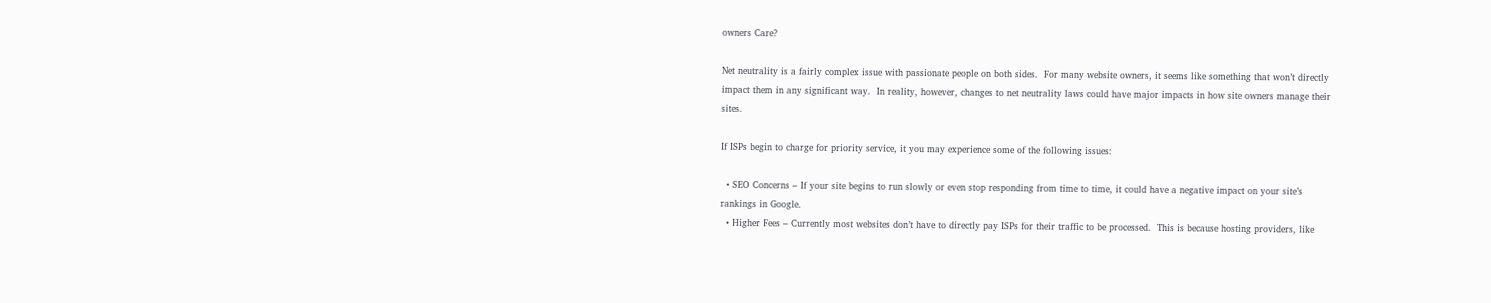owners Care?

Net neutrality is a fairly complex issue with passionate people on both sides.  For many website owners, it seems like something that won’t directly impact them in any significant way.  In reality, however, changes to net neutrality laws could have major impacts in how site owners manage their sites.

If ISPs begin to charge for priority service, it you may experience some of the following issues:

  • SEO Concerns – If your site begins to run slowly or even stop responding from time to time, it could have a negative impact on your site’s rankings in Google.
  • Higher Fees – Currently most websites don’t have to directly pay ISPs for their traffic to be processed.  This is because hosting providers, like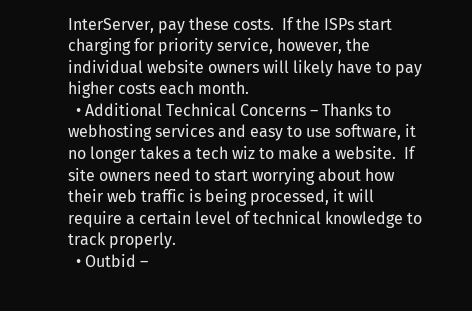InterServer, pay these costs.  If the ISPs start charging for priority service, however, the individual website owners will likely have to pay higher costs each month.
  • Additional Technical Concerns – Thanks to webhosting services and easy to use software, it no longer takes a tech wiz to make a website.  If site owners need to start worrying about how their web traffic is being processed, it will require a certain level of technical knowledge to track properly.
  • Outbid –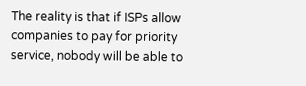The reality is that if ISPs allow companies to pay for priority service, nobody will be able to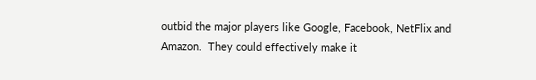outbid the major players like Google, Facebook, NetFlix and Amazon.  They could effectively make it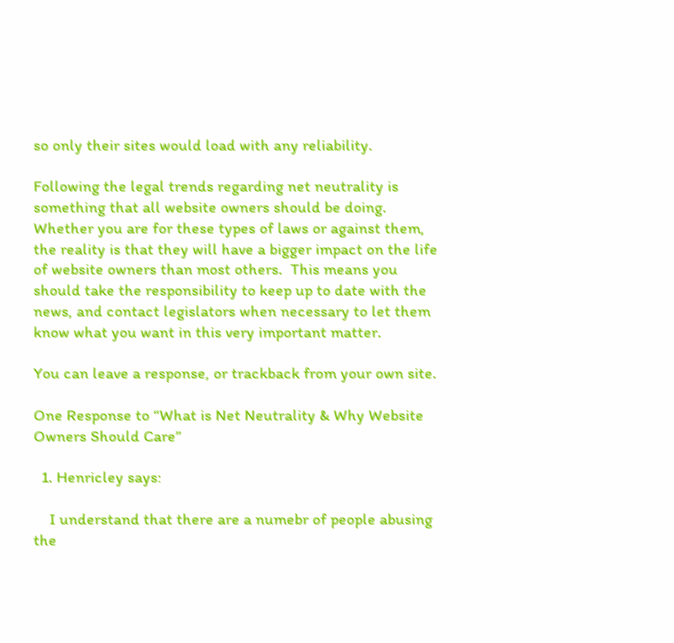so only their sites would load with any reliability.

Following the legal trends regarding net neutrality is something that all website owners should be doing.  Whether you are for these types of laws or against them, the reality is that they will have a bigger impact on the life of website owners than most others.  This means you should take the responsibility to keep up to date with the news, and contact legislators when necessary to let them know what you want in this very important matter.

You can leave a response, or trackback from your own site.

One Response to “What is Net Neutrality & Why Website Owners Should Care”

  1. Henricley says:

    I understand that there are a numebr of people abusing the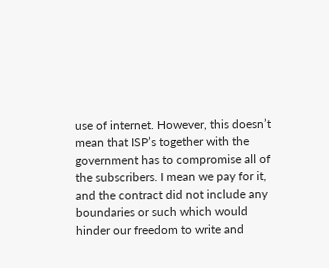use of internet. However, this doesn’t mean that ISP’s together with the government has to compromise all of the subscribers. I mean we pay for it, and the contract did not include any boundaries or such which would hinder our freedom to write and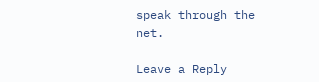speak through the net.

Leave a Reply